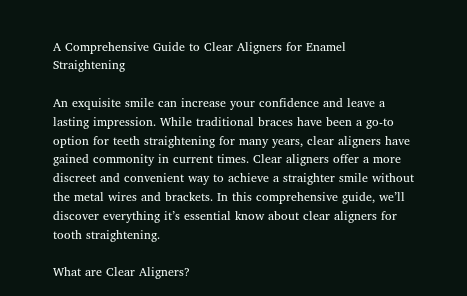A Comprehensive Guide to Clear Aligners for Enamel Straightening

An exquisite smile can increase your confidence and leave a lasting impression. While traditional braces have been a go-to option for teeth straightening for many years, clear aligners have gained commonity in current times. Clear aligners offer a more discreet and convenient way to achieve a straighter smile without the metal wires and brackets. In this comprehensive guide, we’ll discover everything it’s essential know about clear aligners for tooth straightening.

What are Clear Aligners?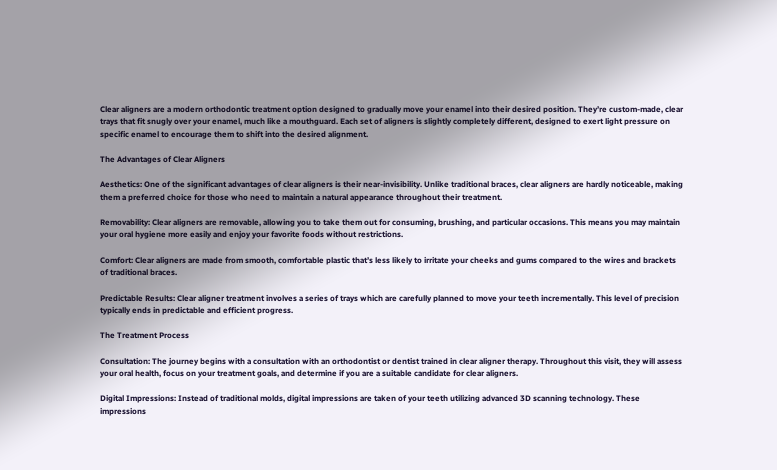Clear aligners are a modern orthodontic treatment option designed to gradually move your enamel into their desired position. They’re custom-made, clear trays that fit snugly over your enamel, much like a mouthguard. Each set of aligners is slightly completely different, designed to exert light pressure on specific enamel to encourage them to shift into the desired alignment.

The Advantages of Clear Aligners

Aesthetics: One of the significant advantages of clear aligners is their near-invisibility. Unlike traditional braces, clear aligners are hardly noticeable, making them a preferred choice for those who need to maintain a natural appearance throughout their treatment.

Removability: Clear aligners are removable, allowing you to take them out for consuming, brushing, and particular occasions. This means you may maintain your oral hygiene more easily and enjoy your favorite foods without restrictions.

Comfort: Clear aligners are made from smooth, comfortable plastic that’s less likely to irritate your cheeks and gums compared to the wires and brackets of traditional braces.

Predictable Results: Clear aligner treatment involves a series of trays which are carefully planned to move your teeth incrementally. This level of precision typically ends in predictable and efficient progress.

The Treatment Process

Consultation: The journey begins with a consultation with an orthodontist or dentist trained in clear aligner therapy. Throughout this visit, they will assess your oral health, focus on your treatment goals, and determine if you are a suitable candidate for clear aligners.

Digital Impressions: Instead of traditional molds, digital impressions are taken of your teeth utilizing advanced 3D scanning technology. These impressions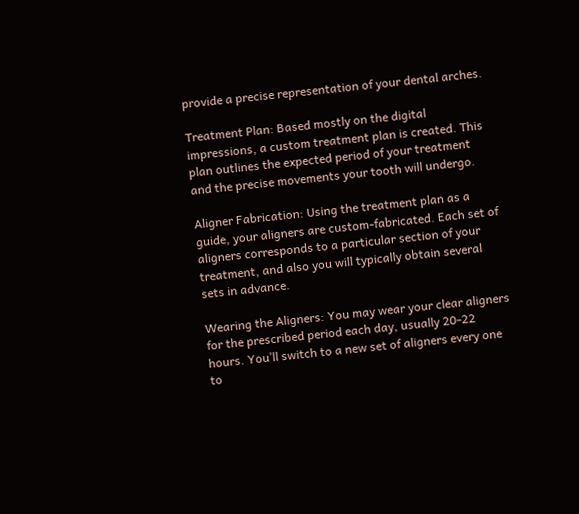provide a precise representation of your dental arches.

Treatment Plan: Based mostly on the digital impressions, a custom treatment plan is created. This plan outlines the expected period of your treatment and the precise movements your tooth will undergo.

Aligner Fabrication: Using the treatment plan as a guide, your aligners are custom-fabricated. Each set of aligners corresponds to a particular section of your treatment, and also you will typically obtain several sets in advance.

Wearing the Aligners: You may wear your clear aligners for the prescribed period each day, usually 20-22 hours. You’ll switch to a new set of aligners every one to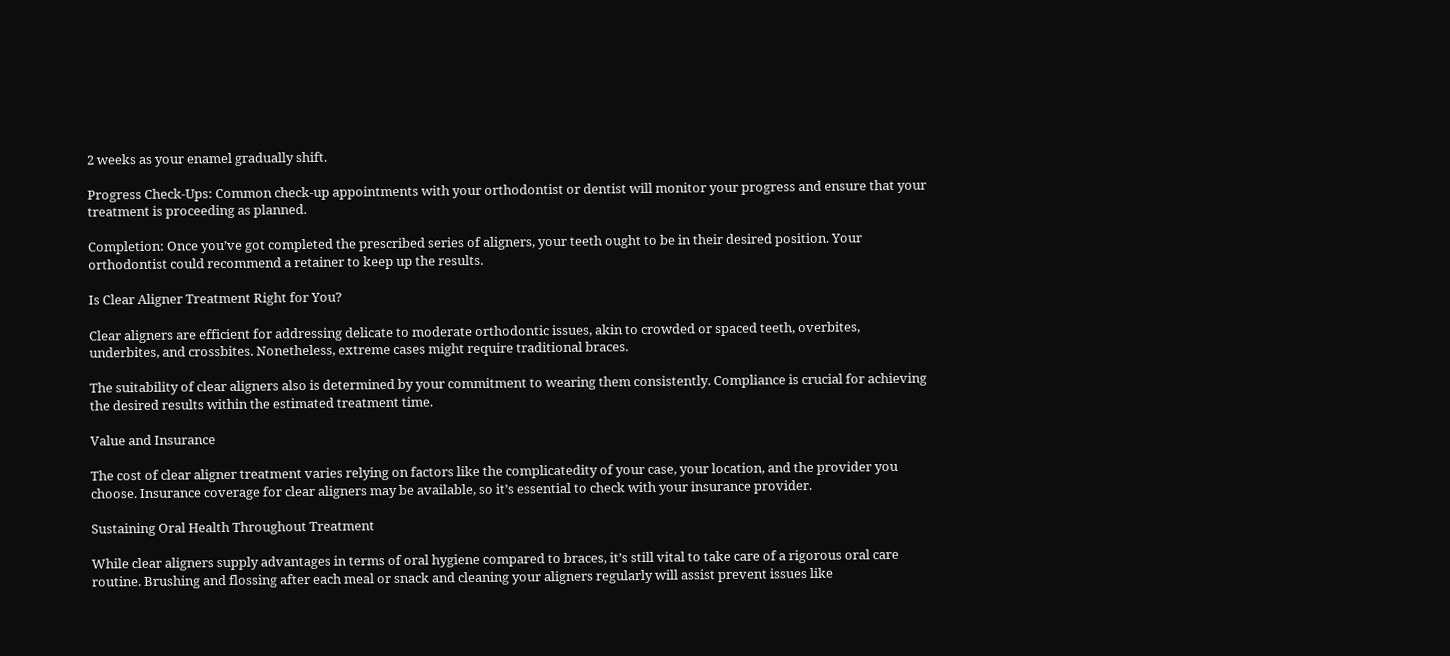2 weeks as your enamel gradually shift.

Progress Check-Ups: Common check-up appointments with your orthodontist or dentist will monitor your progress and ensure that your treatment is proceeding as planned.

Completion: Once you’ve got completed the prescribed series of aligners, your teeth ought to be in their desired position. Your orthodontist could recommend a retainer to keep up the results.

Is Clear Aligner Treatment Right for You?

Clear aligners are efficient for addressing delicate to moderate orthodontic issues, akin to crowded or spaced teeth, overbites, underbites, and crossbites. Nonetheless, extreme cases might require traditional braces.

The suitability of clear aligners also is determined by your commitment to wearing them consistently. Compliance is crucial for achieving the desired results within the estimated treatment time.

Value and Insurance

The cost of clear aligner treatment varies relying on factors like the complicatedity of your case, your location, and the provider you choose. Insurance coverage for clear aligners may be available, so it’s essential to check with your insurance provider.

Sustaining Oral Health Throughout Treatment

While clear aligners supply advantages in terms of oral hygiene compared to braces, it’s still vital to take care of a rigorous oral care routine. Brushing and flossing after each meal or snack and cleaning your aligners regularly will assist prevent issues like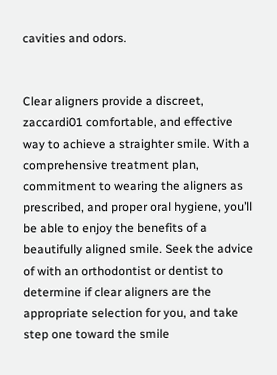cavities and odors.


Clear aligners provide a discreet, zaccardi01 comfortable, and effective way to achieve a straighter smile. With a comprehensive treatment plan, commitment to wearing the aligners as prescribed, and proper oral hygiene, you’ll be able to enjoy the benefits of a beautifully aligned smile. Seek the advice of with an orthodontist or dentist to determine if clear aligners are the appropriate selection for you, and take step one toward the smile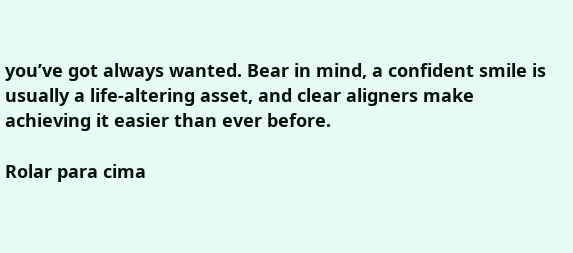you’ve got always wanted. Bear in mind, a confident smile is usually a life-altering asset, and clear aligners make achieving it easier than ever before.

Rolar para cima